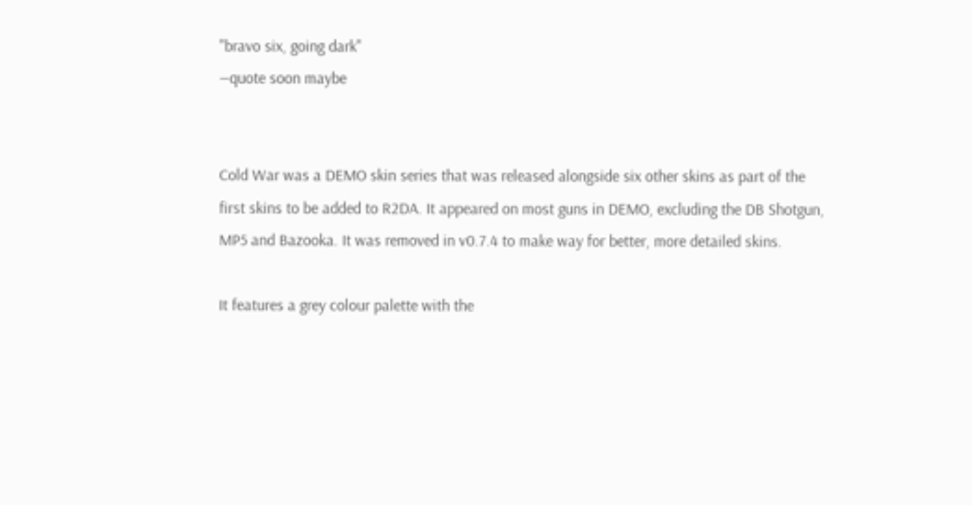"bravo six, going dark"
―quote soon maybe


Cold War was a DEMO skin series that was released alongside six other skins as part of the first skins to be added to R2DA. It appeared on most guns in DEMO, excluding the DB Shotgun, MP5 and Bazooka. It was removed in v0.7.4 to make way for better, more detailed skins.

It features a grey colour palette with the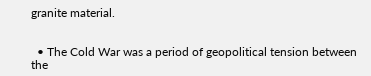granite material.


  • The Cold War was a period of geopolitical tension between the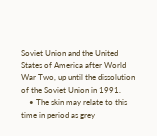Soviet Union and the United States of America after World War Two, up until the dissolution of the Soviet Union in 1991.
    • The skin may relate to this time in period as grey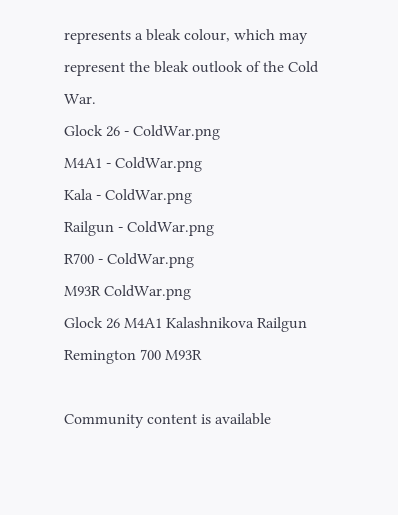represents a bleak colour, which may represent the bleak outlook of the Cold War.
Glock 26 - ColdWar.png
M4A1 - ColdWar.png
Kala - ColdWar.png
Railgun - ColdWar.png
R700 - ColdWar.png
M93R ColdWar.png
Glock 26 M4A1 Kalashnikova Railgun Remington 700 M93R

Community content is available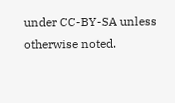under CC-BY-SA unless otherwise noted.